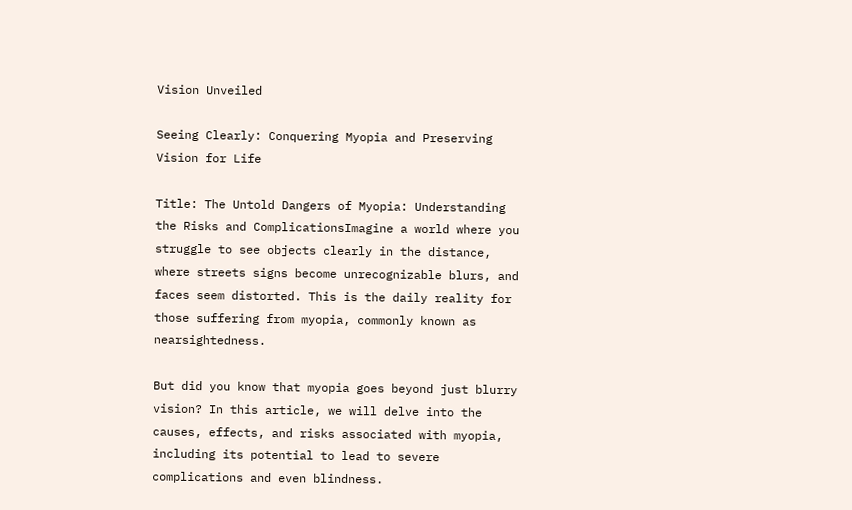Vision Unveiled

Seeing Clearly: Conquering Myopia and Preserving Vision for Life

Title: The Untold Dangers of Myopia: Understanding the Risks and ComplicationsImagine a world where you struggle to see objects clearly in the distance, where streets signs become unrecognizable blurs, and faces seem distorted. This is the daily reality for those suffering from myopia, commonly known as nearsightedness.

But did you know that myopia goes beyond just blurry vision? In this article, we will delve into the causes, effects, and risks associated with myopia, including its potential to lead to severe complications and even blindness.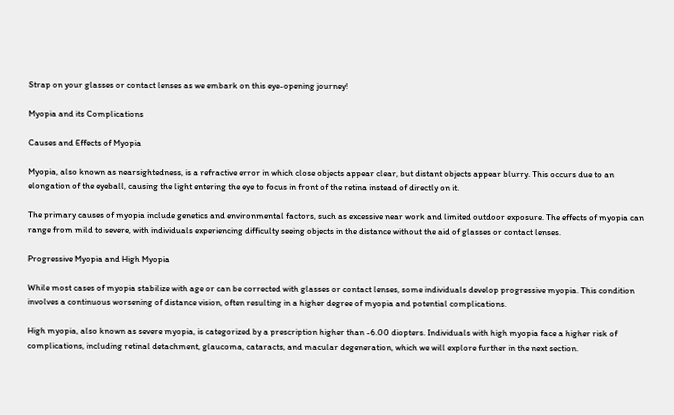Strap on your glasses or contact lenses as we embark on this eye-opening journey!

Myopia and its Complications

Causes and Effects of Myopia

Myopia, also known as nearsightedness, is a refractive error in which close objects appear clear, but distant objects appear blurry. This occurs due to an elongation of the eyeball, causing the light entering the eye to focus in front of the retina instead of directly on it.

The primary causes of myopia include genetics and environmental factors, such as excessive near work and limited outdoor exposure. The effects of myopia can range from mild to severe, with individuals experiencing difficulty seeing objects in the distance without the aid of glasses or contact lenses.

Progressive Myopia and High Myopia

While most cases of myopia stabilize with age or can be corrected with glasses or contact lenses, some individuals develop progressive myopia. This condition involves a continuous worsening of distance vision, often resulting in a higher degree of myopia and potential complications.

High myopia, also known as severe myopia, is categorized by a prescription higher than -6.00 diopters. Individuals with high myopia face a higher risk of complications, including retinal detachment, glaucoma, cataracts, and macular degeneration, which we will explore further in the next section.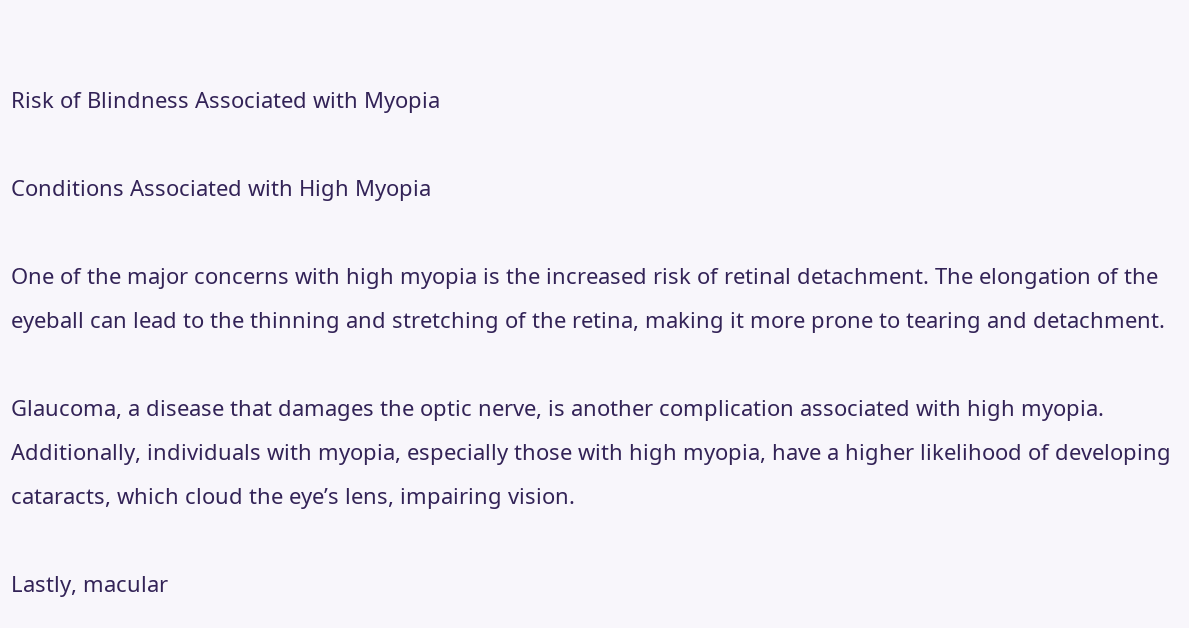Risk of Blindness Associated with Myopia

Conditions Associated with High Myopia

One of the major concerns with high myopia is the increased risk of retinal detachment. The elongation of the eyeball can lead to the thinning and stretching of the retina, making it more prone to tearing and detachment.

Glaucoma, a disease that damages the optic nerve, is another complication associated with high myopia. Additionally, individuals with myopia, especially those with high myopia, have a higher likelihood of developing cataracts, which cloud the eye’s lens, impairing vision.

Lastly, macular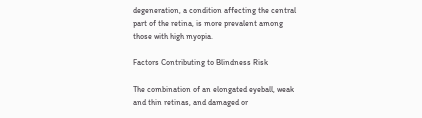degeneration, a condition affecting the central part of the retina, is more prevalent among those with high myopia.

Factors Contributing to Blindness Risk

The combination of an elongated eyeball, weak and thin retinas, and damaged or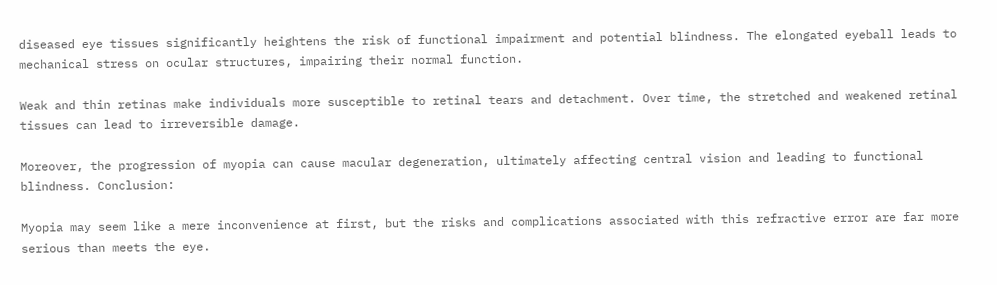diseased eye tissues significantly heightens the risk of functional impairment and potential blindness. The elongated eyeball leads to mechanical stress on ocular structures, impairing their normal function.

Weak and thin retinas make individuals more susceptible to retinal tears and detachment. Over time, the stretched and weakened retinal tissues can lead to irreversible damage.

Moreover, the progression of myopia can cause macular degeneration, ultimately affecting central vision and leading to functional blindness. Conclusion:

Myopia may seem like a mere inconvenience at first, but the risks and complications associated with this refractive error are far more serious than meets the eye.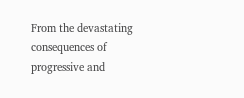From the devastating consequences of progressive and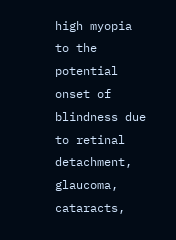high myopia to the potential onset of blindness due to retinal detachment, glaucoma, cataracts,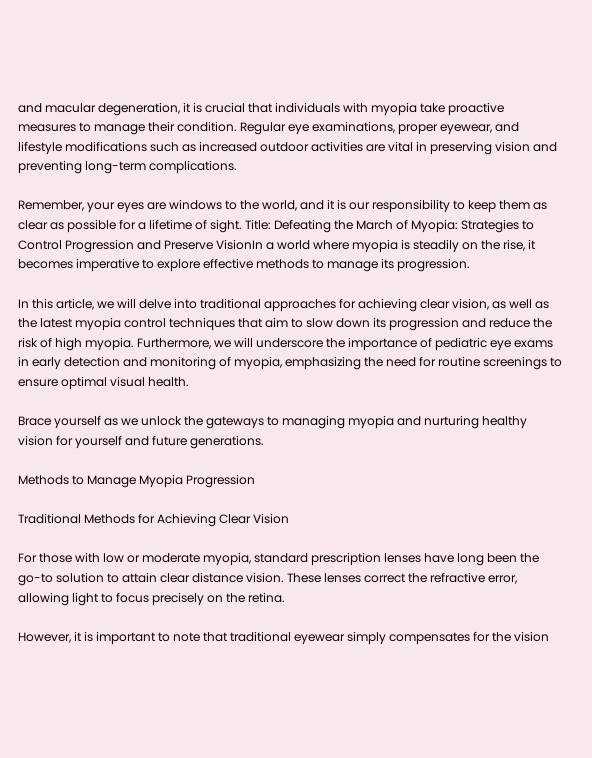and macular degeneration, it is crucial that individuals with myopia take proactive measures to manage their condition. Regular eye examinations, proper eyewear, and lifestyle modifications such as increased outdoor activities are vital in preserving vision and preventing long-term complications.

Remember, your eyes are windows to the world, and it is our responsibility to keep them as clear as possible for a lifetime of sight. Title: Defeating the March of Myopia: Strategies to Control Progression and Preserve VisionIn a world where myopia is steadily on the rise, it becomes imperative to explore effective methods to manage its progression.

In this article, we will delve into traditional approaches for achieving clear vision, as well as the latest myopia control techniques that aim to slow down its progression and reduce the risk of high myopia. Furthermore, we will underscore the importance of pediatric eye exams in early detection and monitoring of myopia, emphasizing the need for routine screenings to ensure optimal visual health.

Brace yourself as we unlock the gateways to managing myopia and nurturing healthy vision for yourself and future generations.

Methods to Manage Myopia Progression

Traditional Methods for Achieving Clear Vision

For those with low or moderate myopia, standard prescription lenses have long been the go-to solution to attain clear distance vision. These lenses correct the refractive error, allowing light to focus precisely on the retina.

However, it is important to note that traditional eyewear simply compensates for the vision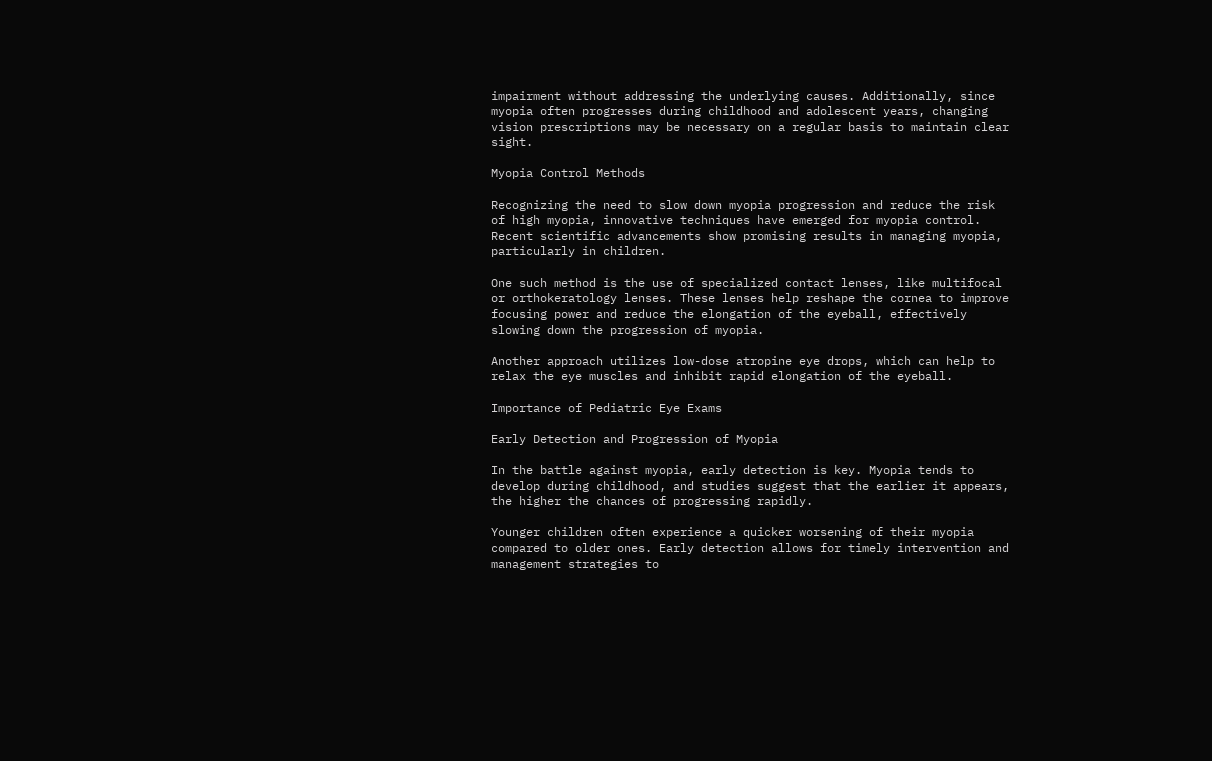impairment without addressing the underlying causes. Additionally, since myopia often progresses during childhood and adolescent years, changing vision prescriptions may be necessary on a regular basis to maintain clear sight.

Myopia Control Methods

Recognizing the need to slow down myopia progression and reduce the risk of high myopia, innovative techniques have emerged for myopia control. Recent scientific advancements show promising results in managing myopia, particularly in children.

One such method is the use of specialized contact lenses, like multifocal or orthokeratology lenses. These lenses help reshape the cornea to improve focusing power and reduce the elongation of the eyeball, effectively slowing down the progression of myopia.

Another approach utilizes low-dose atropine eye drops, which can help to relax the eye muscles and inhibit rapid elongation of the eyeball.

Importance of Pediatric Eye Exams

Early Detection and Progression of Myopia

In the battle against myopia, early detection is key. Myopia tends to develop during childhood, and studies suggest that the earlier it appears, the higher the chances of progressing rapidly.

Younger children often experience a quicker worsening of their myopia compared to older ones. Early detection allows for timely intervention and management strategies to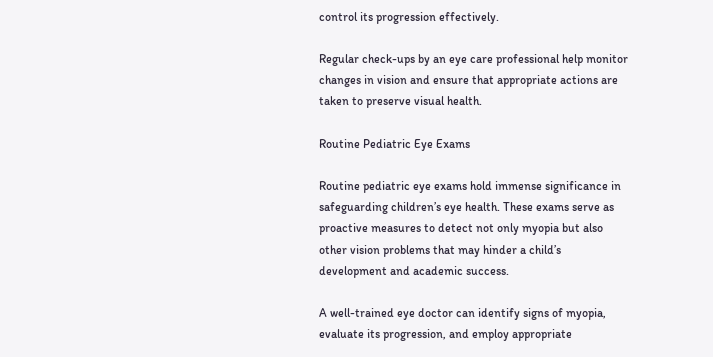control its progression effectively.

Regular check-ups by an eye care professional help monitor changes in vision and ensure that appropriate actions are taken to preserve visual health.

Routine Pediatric Eye Exams

Routine pediatric eye exams hold immense significance in safeguarding children’s eye health. These exams serve as proactive measures to detect not only myopia but also other vision problems that may hinder a child’s development and academic success.

A well-trained eye doctor can identify signs of myopia, evaluate its progression, and employ appropriate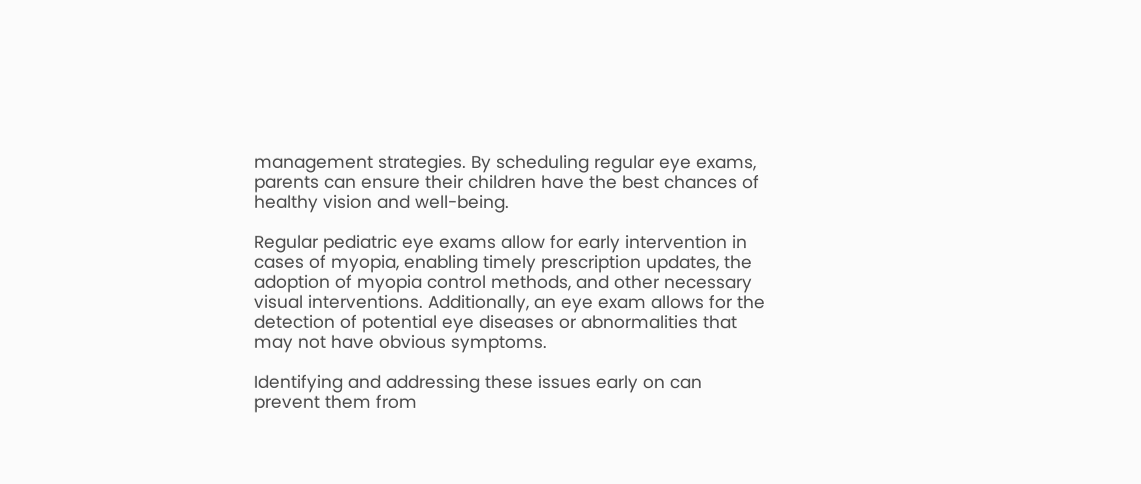management strategies. By scheduling regular eye exams, parents can ensure their children have the best chances of healthy vision and well-being.

Regular pediatric eye exams allow for early intervention in cases of myopia, enabling timely prescription updates, the adoption of myopia control methods, and other necessary visual interventions. Additionally, an eye exam allows for the detection of potential eye diseases or abnormalities that may not have obvious symptoms.

Identifying and addressing these issues early on can prevent them from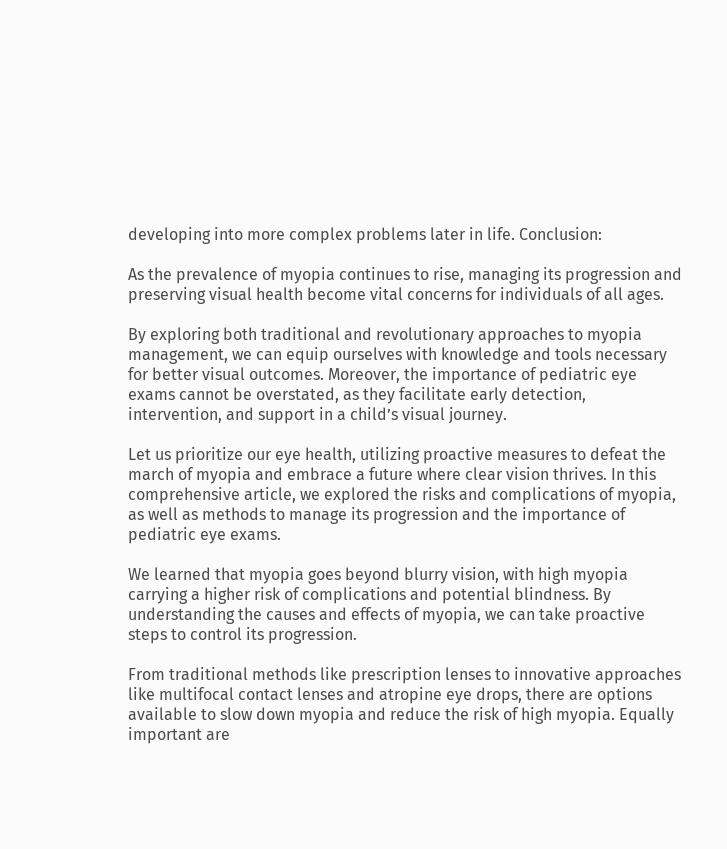developing into more complex problems later in life. Conclusion:

As the prevalence of myopia continues to rise, managing its progression and preserving visual health become vital concerns for individuals of all ages.

By exploring both traditional and revolutionary approaches to myopia management, we can equip ourselves with knowledge and tools necessary for better visual outcomes. Moreover, the importance of pediatric eye exams cannot be overstated, as they facilitate early detection, intervention, and support in a child’s visual journey.

Let us prioritize our eye health, utilizing proactive measures to defeat the march of myopia and embrace a future where clear vision thrives. In this comprehensive article, we explored the risks and complications of myopia, as well as methods to manage its progression and the importance of pediatric eye exams.

We learned that myopia goes beyond blurry vision, with high myopia carrying a higher risk of complications and potential blindness. By understanding the causes and effects of myopia, we can take proactive steps to control its progression.

From traditional methods like prescription lenses to innovative approaches like multifocal contact lenses and atropine eye drops, there are options available to slow down myopia and reduce the risk of high myopia. Equally important are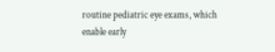routine pediatric eye exams, which enable early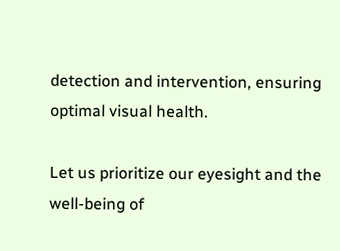detection and intervention, ensuring optimal visual health.

Let us prioritize our eyesight and the well-being of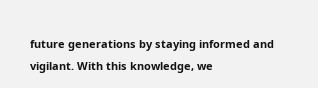future generations by staying informed and vigilant. With this knowledge, we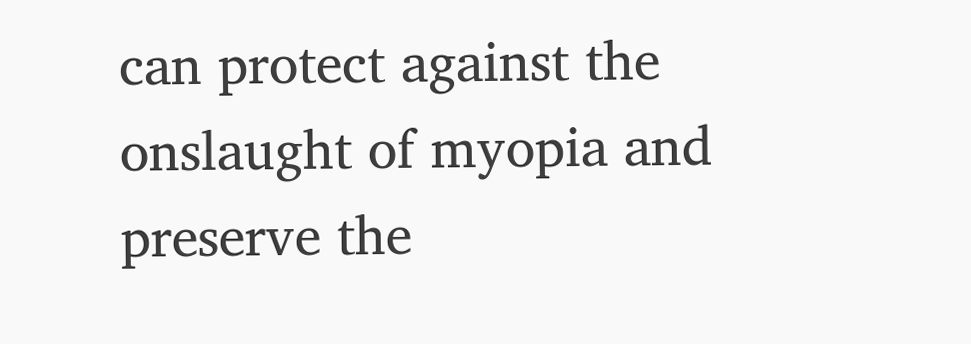can protect against the onslaught of myopia and preserve the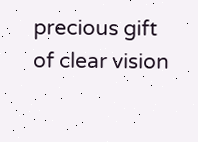precious gift of clear vision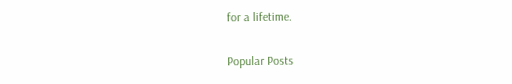for a lifetime.

Popular Posts